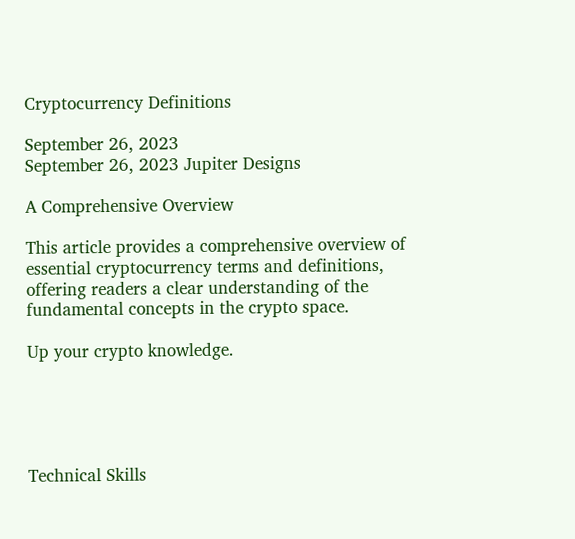Cryptocurrency Definitions

September 26, 2023
September 26, 2023 Jupiter Designs

A Comprehensive Overview

This article provides a comprehensive overview of essential cryptocurrency terms and definitions, offering readers a clear understanding of the fundamental concepts in the crypto space.

Up your crypto knowledge.





Technical Skills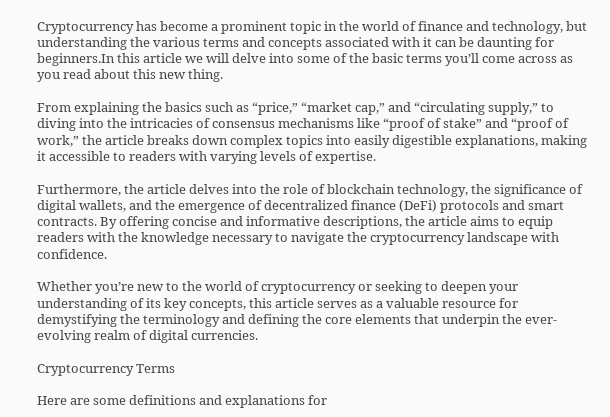Cryptocurrency has become a prominent topic in the world of finance and technology, but understanding the various terms and concepts associated with it can be daunting for beginners.In this article we will delve into some of the basic terms you’ll come across as you read about this new thing.

From explaining the basics such as “price,” “market cap,” and “circulating supply,” to diving into the intricacies of consensus mechanisms like “proof of stake” and “proof of work,” the article breaks down complex topics into easily digestible explanations, making it accessible to readers with varying levels of expertise.

Furthermore, the article delves into the role of blockchain technology, the significance of digital wallets, and the emergence of decentralized finance (DeFi) protocols and smart contracts. By offering concise and informative descriptions, the article aims to equip readers with the knowledge necessary to navigate the cryptocurrency landscape with confidence.

Whether you’re new to the world of cryptocurrency or seeking to deepen your understanding of its key concepts, this article serves as a valuable resource for demystifying the terminology and defining the core elements that underpin the ever-evolving realm of digital currencies.

Cryptocurrency Terms

Here are some definitions and explanations for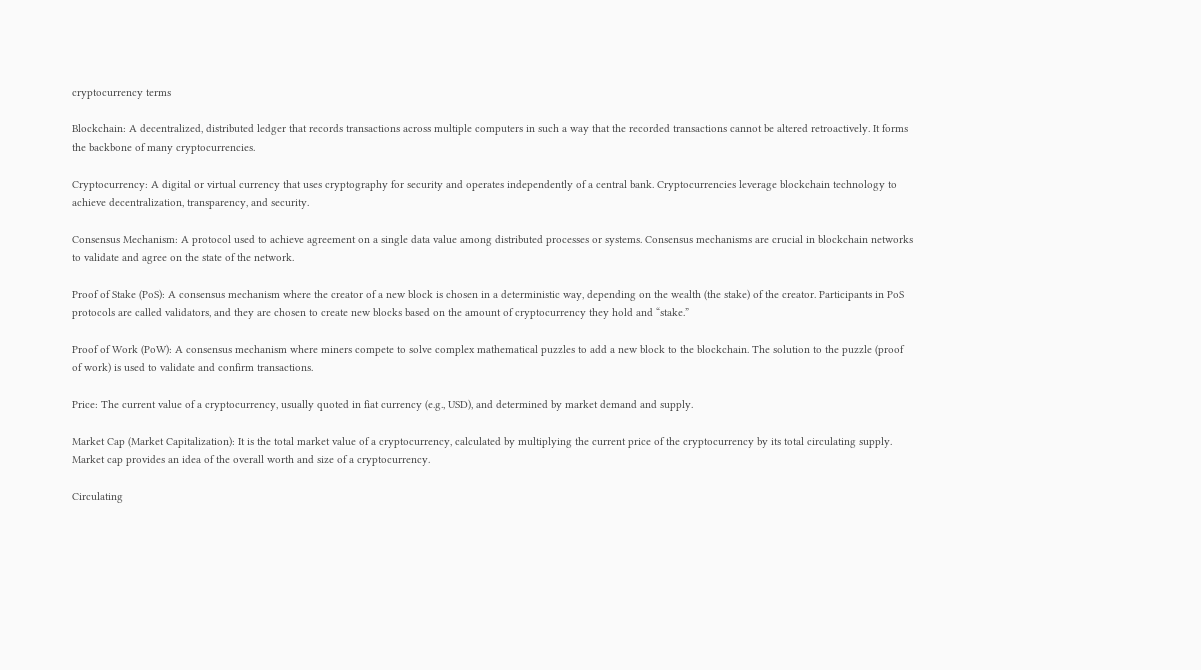cryptocurrency terms

Blockchain: A decentralized, distributed ledger that records transactions across multiple computers in such a way that the recorded transactions cannot be altered retroactively. It forms the backbone of many cryptocurrencies.

Cryptocurrency: A digital or virtual currency that uses cryptography for security and operates independently of a central bank. Cryptocurrencies leverage blockchain technology to achieve decentralization, transparency, and security.

Consensus Mechanism: A protocol used to achieve agreement on a single data value among distributed processes or systems. Consensus mechanisms are crucial in blockchain networks to validate and agree on the state of the network.

Proof of Stake (PoS): A consensus mechanism where the creator of a new block is chosen in a deterministic way, depending on the wealth (the stake) of the creator. Participants in PoS protocols are called validators, and they are chosen to create new blocks based on the amount of cryptocurrency they hold and “stake.”

Proof of Work (PoW): A consensus mechanism where miners compete to solve complex mathematical puzzles to add a new block to the blockchain. The solution to the puzzle (proof of work) is used to validate and confirm transactions.

Price: The current value of a cryptocurrency, usually quoted in fiat currency (e.g., USD), and determined by market demand and supply.

Market Cap (Market Capitalization): It is the total market value of a cryptocurrency, calculated by multiplying the current price of the cryptocurrency by its total circulating supply. Market cap provides an idea of the overall worth and size of a cryptocurrency.

Circulating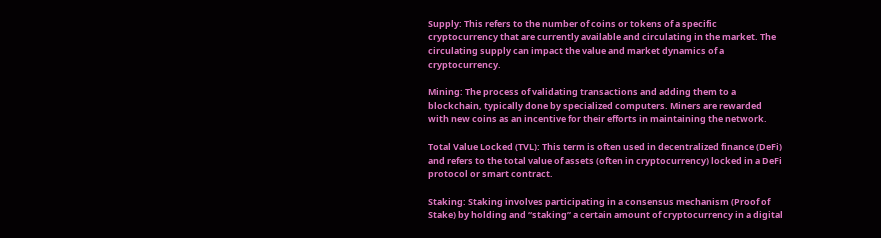Supply: This refers to the number of coins or tokens of a specific cryptocurrency that are currently available and circulating in the market. The circulating supply can impact the value and market dynamics of a cryptocurrency.

Mining: The process of validating transactions and adding them to a blockchain, typically done by specialized computers. Miners are rewarded with new coins as an incentive for their efforts in maintaining the network.

Total Value Locked (TVL): This term is often used in decentralized finance (DeFi) and refers to the total value of assets (often in cryptocurrency) locked in a DeFi protocol or smart contract.

Staking: Staking involves participating in a consensus mechanism (Proof of Stake) by holding and “staking” a certain amount of cryptocurrency in a digital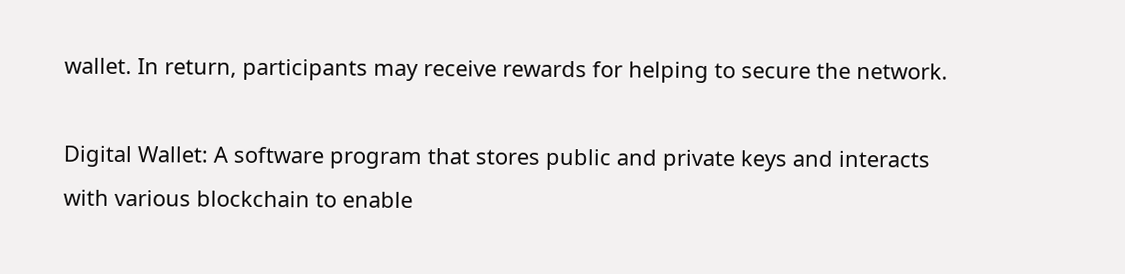wallet. In return, participants may receive rewards for helping to secure the network.

Digital Wallet: A software program that stores public and private keys and interacts with various blockchain to enable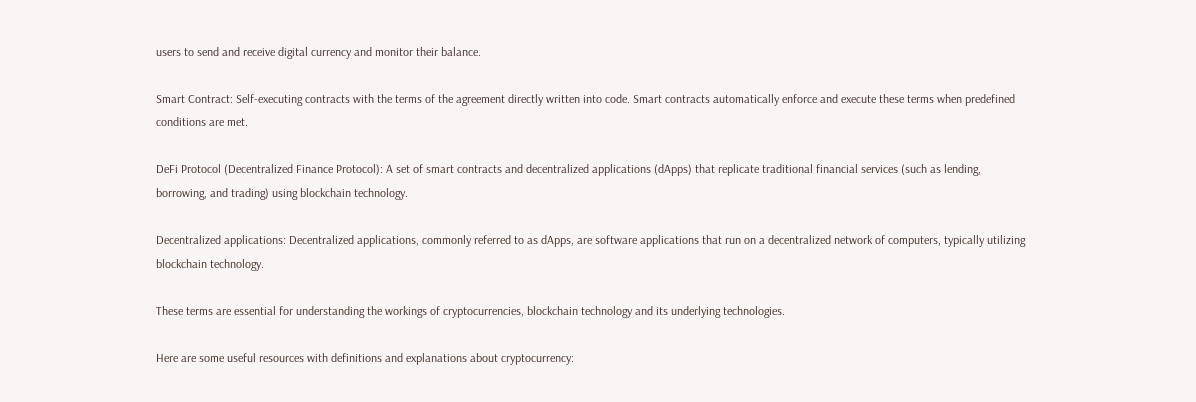users to send and receive digital currency and monitor their balance.

Smart Contract: Self-executing contracts with the terms of the agreement directly written into code. Smart contracts automatically enforce and execute these terms when predefined conditions are met.

DeFi Protocol (Decentralized Finance Protocol): A set of smart contracts and decentralized applications (dApps) that replicate traditional financial services (such as lending, borrowing, and trading) using blockchain technology.

Decentralized applications: Decentralized applications, commonly referred to as dApps, are software applications that run on a decentralized network of computers, typically utilizing blockchain technology.

These terms are essential for understanding the workings of cryptocurrencies, blockchain technology and its underlying technologies.

Here are some useful resources with definitions and explanations about cryptocurrency: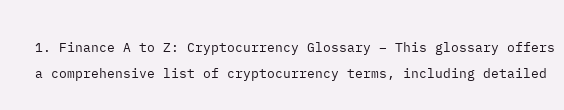1. Finance A to Z: Cryptocurrency Glossary – This glossary offers a comprehensive list of cryptocurrency terms, including detailed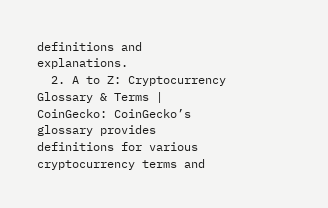definitions and explanations.
  2. A to Z: Cryptocurrency Glossary & Terms | CoinGecko: CoinGecko’s glossary provides definitions for various cryptocurrency terms and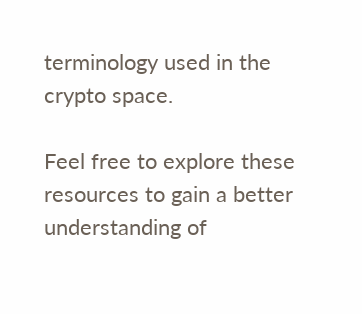terminology used in the crypto space.

Feel free to explore these resources to gain a better understanding of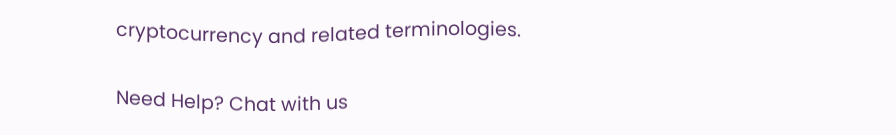cryptocurrency and related terminologies.

Need Help? Chat with us